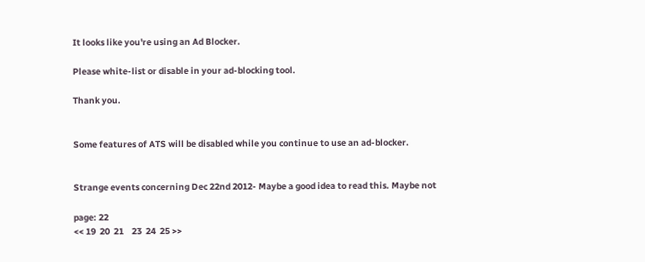It looks like you're using an Ad Blocker.

Please white-list or disable in your ad-blocking tool.

Thank you.


Some features of ATS will be disabled while you continue to use an ad-blocker.


Strange events concerning Dec 22nd 2012- Maybe a good idea to read this. Maybe not

page: 22
<< 19  20  21    23  24  25 >>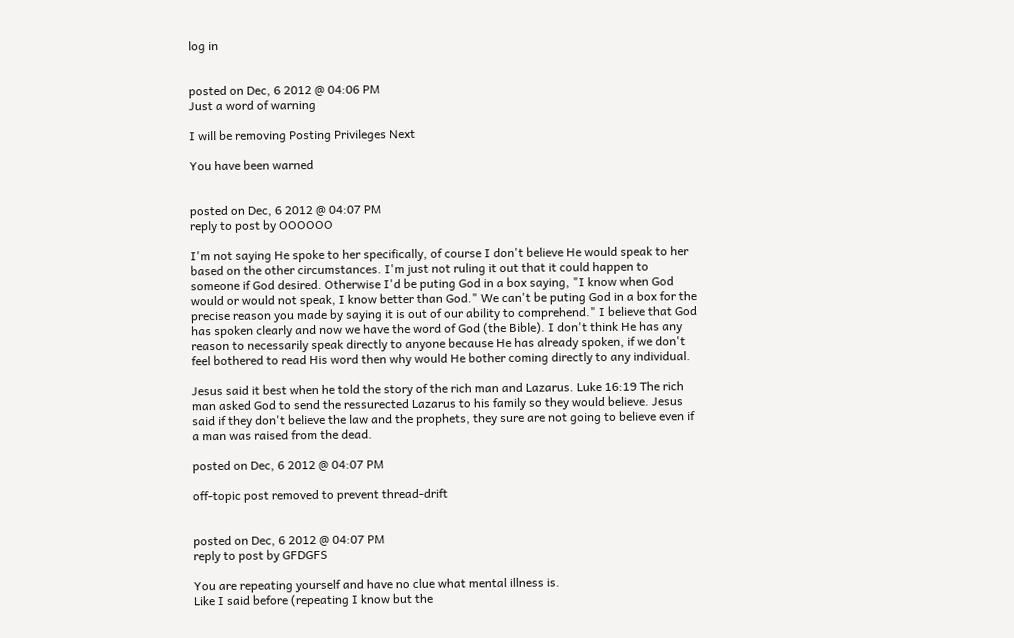log in


posted on Dec, 6 2012 @ 04:06 PM
Just a word of warning

I will be removing Posting Privileges Next

You have been warned


posted on Dec, 6 2012 @ 04:07 PM
reply to post by OOOOOO

I'm not saying He spoke to her specifically, of course I don't believe He would speak to her based on the other circumstances. I'm just not ruling it out that it could happen to someone if God desired. Otherwise I'd be puting God in a box saying, "I know when God would or would not speak, I know better than God." We can't be puting God in a box for the precise reason you made by saying it is out of our ability to comprehend." I believe that God has spoken clearly and now we have the word of God (the Bible). I don't think He has any reason to necessarily speak directly to anyone because He has already spoken, if we don't feel bothered to read His word then why would He bother coming directly to any individual.

Jesus said it best when he told the story of the rich man and Lazarus. Luke 16:19 The rich man asked God to send the ressurected Lazarus to his family so they would believe. Jesus said if they don't believe the law and the prophets, they sure are not going to believe even if a man was raised from the dead.

posted on Dec, 6 2012 @ 04:07 PM

off-topic post removed to prevent thread-drift


posted on Dec, 6 2012 @ 04:07 PM
reply to post by GFDGFS

You are repeating yourself and have no clue what mental illness is.
Like I said before (repeating I know but the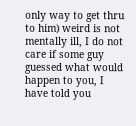only way to get thru to him) weird is not mentally ill, I do not care if some guy guessed what would happen to you, I have told you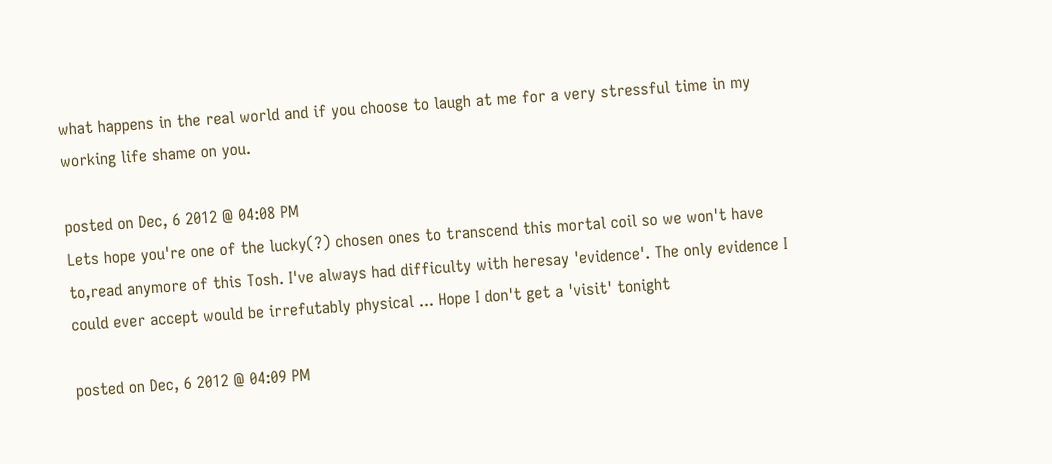what happens in the real world and if you choose to laugh at me for a very stressful time in my working life shame on you.

posted on Dec, 6 2012 @ 04:08 PM
Lets hope you're one of the lucky(?) chosen ones to transcend this mortal coil so we won't have to,read anymore of this Tosh. I've always had difficulty with heresay 'evidence'. The only evidence I could ever accept would be irrefutably physical ... Hope I don't get a 'visit' tonight

posted on Dec, 6 2012 @ 04:09 PM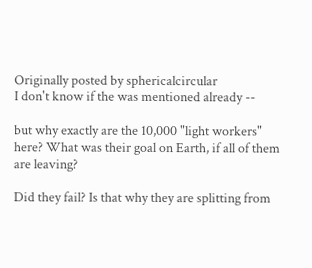Originally posted by sphericalcircular
I don't know if the was mentioned already --

but why exactly are the 10,000 "light workers" here? What was their goal on Earth, if all of them are leaving?

Did they fail? Is that why they are splitting from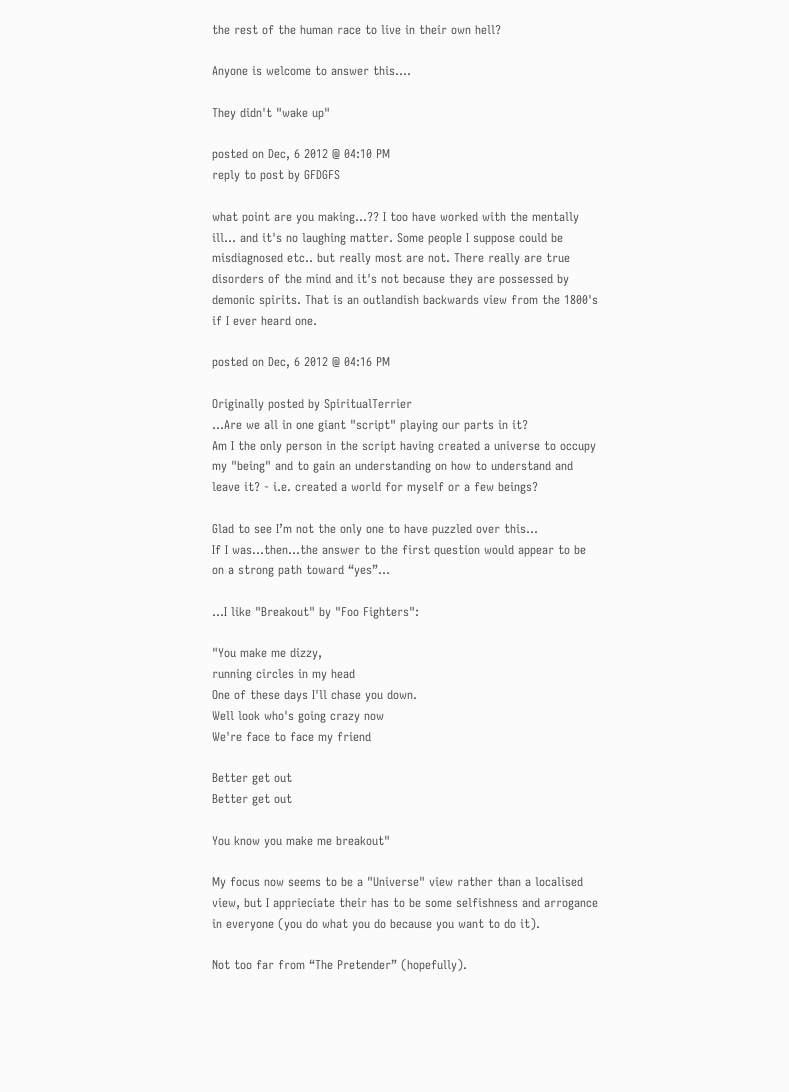the rest of the human race to live in their own hell?

Anyone is welcome to answer this....

They didn't "wake up"

posted on Dec, 6 2012 @ 04:10 PM
reply to post by GFDGFS

what point are you making...?? I too have worked with the mentally ill... and it's no laughing matter. Some people I suppose could be misdiagnosed etc.. but really most are not. There really are true disorders of the mind and it's not because they are possessed by demonic spirits. That is an outlandish backwards view from the 1800's if I ever heard one.

posted on Dec, 6 2012 @ 04:16 PM

Originally posted by SpiritualTerrier
...Are we all in one giant "script" playing our parts in it?
Am I the only person in the script having created a universe to occupy my "being" and to gain an understanding on how to understand and leave it? - i.e. created a world for myself or a few beings?

Glad to see I’m not the only one to have puzzled over this…
If I was…then…the answer to the first question would appear to be on a strong path toward “yes”…

…I like "Breakout" by "Foo Fighters":

"You make me dizzy,
running circles in my head
One of these days I'll chase you down.
Well look who's going crazy now
We're face to face my friend

Better get out
Better get out

You know you make me breakout"

My focus now seems to be a "Universe" view rather than a localised view, but I apprieciate their has to be some selfishness and arrogance in everyone (you do what you do because you want to do it).

Not too far from “The Pretender” (hopefully).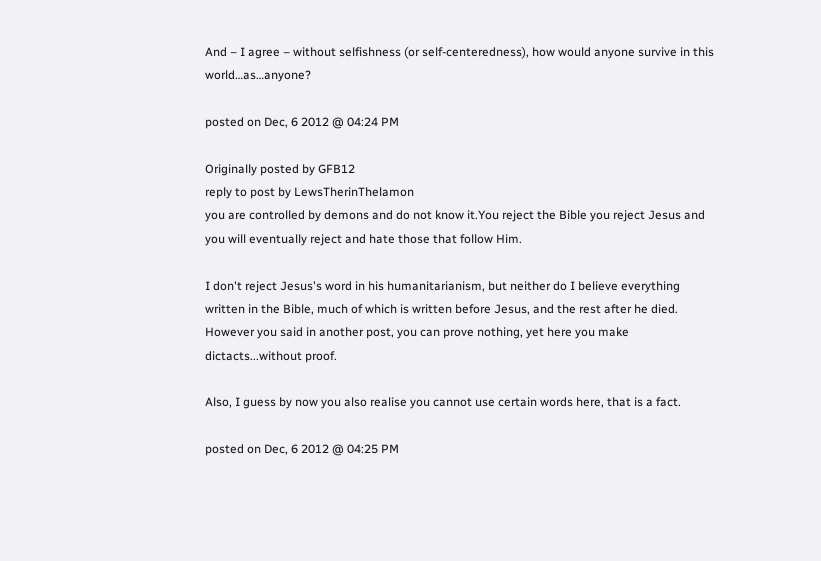And – I agree – without selfishness (or self-centeredness), how would anyone survive in this world…as…anyone?

posted on Dec, 6 2012 @ 04:24 PM

Originally posted by GFB12
reply to post by LewsTherinThelamon
you are controlled by demons and do not know it.You reject the Bible you reject Jesus and you will eventually reject and hate those that follow Him.

I don't reject Jesus's word in his humanitarianism, but neither do I believe everything written in the Bible, much of which is written before Jesus, and the rest after he died. However you said in another post, you can prove nothing, yet here you make dictacts...without proof.

Also, I guess by now you also realise you cannot use certain words here, that is a fact.

posted on Dec, 6 2012 @ 04:25 PM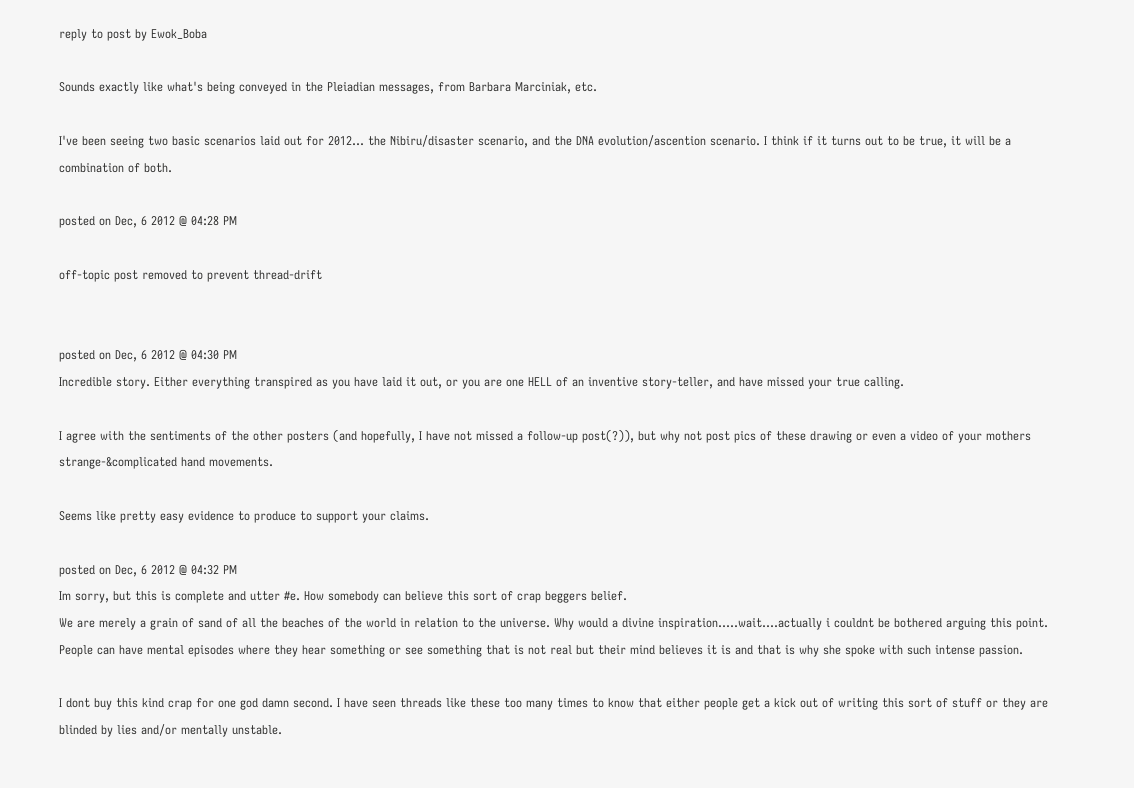reply to post by Ewok_Boba

Sounds exactly like what's being conveyed in the Pleiadian messages, from Barbara Marciniak, etc.

I've been seeing two basic scenarios laid out for 2012... the Nibiru/disaster scenario, and the DNA evolution/ascention scenario. I think if it turns out to be true, it will be a combination of both.

posted on Dec, 6 2012 @ 04:28 PM

off-topic post removed to prevent thread-drift


posted on Dec, 6 2012 @ 04:30 PM
Incredible story. Either everything transpired as you have laid it out, or you are one HELL of an inventive story-teller, and have missed your true calling.

I agree with the sentiments of the other posters (and hopefully, I have not missed a follow-up post(?)), but why not post pics of these drawing or even a video of your mothers strange-&complicated hand movements.

Seems like pretty easy evidence to produce to support your claims.

posted on Dec, 6 2012 @ 04:32 PM
Im sorry, but this is complete and utter #e. How somebody can believe this sort of crap beggers belief.
We are merely a grain of sand of all the beaches of the world in relation to the universe. Why would a divine inspiration.....wait....actually i couldnt be bothered arguing this point.
People can have mental episodes where they hear something or see something that is not real but their mind believes it is and that is why she spoke with such intense passion.

I dont buy this kind crap for one god damn second. I have seen threads like these too many times to know that either people get a kick out of writing this sort of stuff or they are blinded by lies and/or mentally unstable.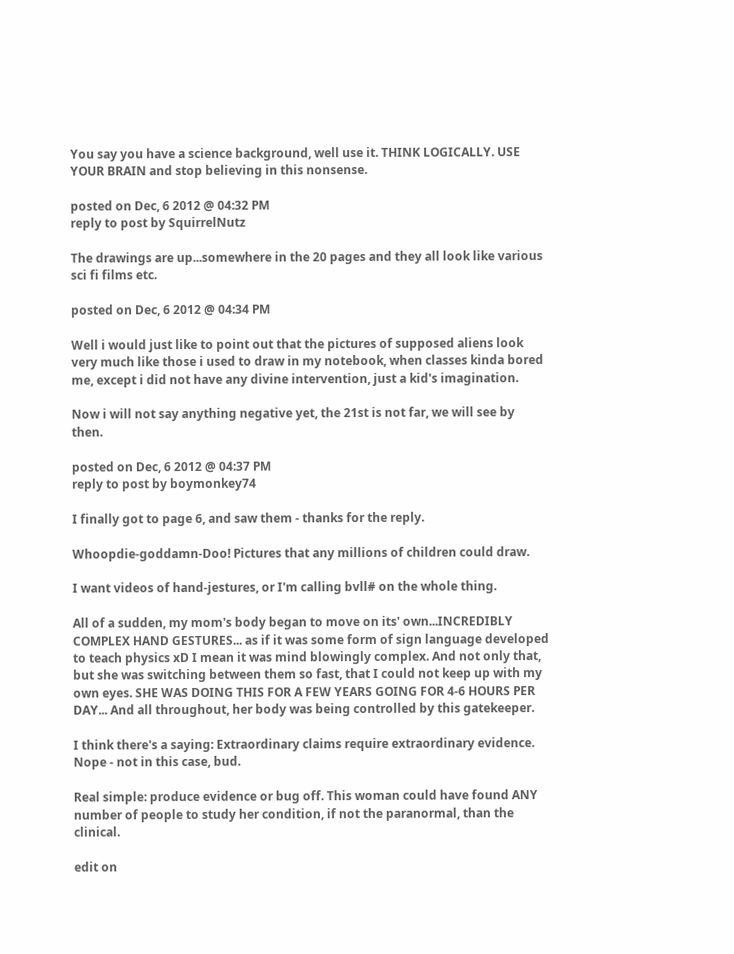You say you have a science background, well use it. THINK LOGICALLY. USE YOUR BRAIN and stop believing in this nonsense.

posted on Dec, 6 2012 @ 04:32 PM
reply to post by SquirrelNutz

The drawings are up...somewhere in the 20 pages and they all look like various sci fi films etc.

posted on Dec, 6 2012 @ 04:34 PM

Well i would just like to point out that the pictures of supposed aliens look very much like those i used to draw in my notebook, when classes kinda bored me, except i did not have any divine intervention, just a kid's imagination.

Now i will not say anything negative yet, the 21st is not far, we will see by then.

posted on Dec, 6 2012 @ 04:37 PM
reply to post by boymonkey74

I finally got to page 6, and saw them - thanks for the reply.

Whoopdie-goddamn-Doo! Pictures that any millions of children could draw.

I want videos of hand-jestures, or I'm calling bvll# on the whole thing.

All of a sudden, my mom's body began to move on its' own...INCREDIBLY COMPLEX HAND GESTURES... as if it was some form of sign language developed to teach physics xD I mean it was mind blowingly complex. And not only that, but she was switching between them so fast, that I could not keep up with my own eyes. SHE WAS DOING THIS FOR A FEW YEARS GOING FOR 4-6 HOURS PER DAY... And all throughout, her body was being controlled by this gatekeeper.

I think there's a saying: Extraordinary claims require extraordinary evidence. Nope - not in this case, bud.

Real simple: produce evidence or bug off. This woman could have found ANY number of people to study her condition, if not the paranormal, than the clinical.

edit on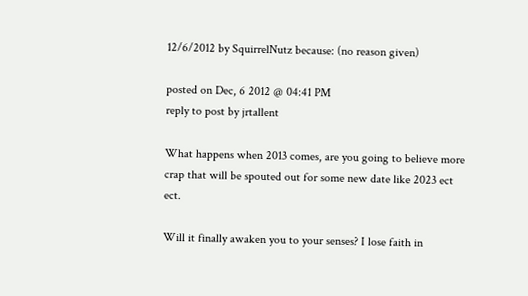12/6/2012 by SquirrelNutz because: (no reason given)

posted on Dec, 6 2012 @ 04:41 PM
reply to post by jrtallent

What happens when 2013 comes, are you going to believe more crap that will be spouted out for some new date like 2023 ect ect.

Will it finally awaken you to your senses? I lose faith in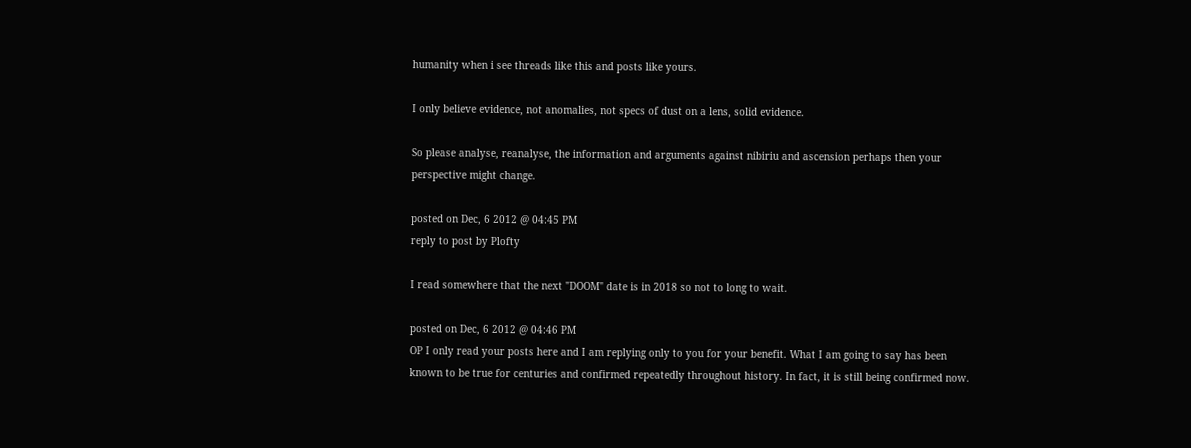humanity when i see threads like this and posts like yours.

I only believe evidence, not anomalies, not specs of dust on a lens, solid evidence.

So please analyse, reanalyse, the information and arguments against nibiriu and ascension perhaps then your perspective might change.

posted on Dec, 6 2012 @ 04:45 PM
reply to post by Plofty

I read somewhere that the next "DOOM" date is in 2018 so not to long to wait.

posted on Dec, 6 2012 @ 04:46 PM
OP I only read your posts here and I am replying only to you for your benefit. What I am going to say has been known to be true for centuries and confirmed repeatedly throughout history. In fact, it is still being confirmed now.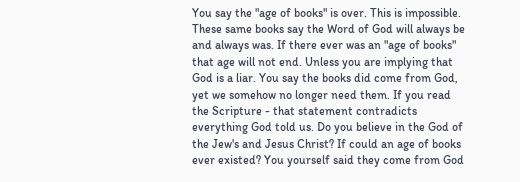You say the "age of books" is over. This is impossible. These same books say the Word of God will always be and always was. If there ever was an "age of books" that age will not end. Unless you are implying that God is a liar. You say the books did come from God, yet we somehow no longer need them. If you read the Scripture - that statement contradicts everything God told us. Do you believe in the God of the Jew's and Jesus Christ? If could an age of books ever existed? You yourself said they come from God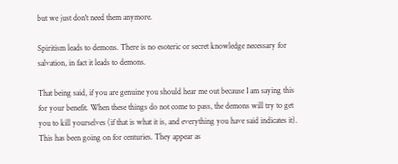but we just don't need them anymore.

Spiritism leads to demons. There is no esoteric or secret knowledge necessary for salvation, in fact it leads to demons.

That being said, if you are genuine you should hear me out because I am saying this for your benefit. When these things do not come to pass, the demons will try to get you to kill yourselves (if that is what it is, and everything you have said indicates it). This has been going on for centuries. They appear as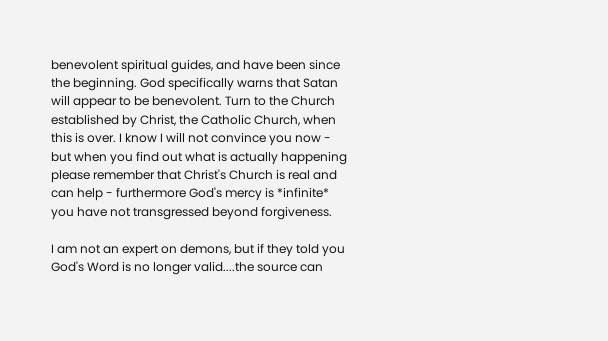benevolent spiritual guides, and have been since the beginning. God specifically warns that Satan will appear to be benevolent. Turn to the Church established by Christ, the Catholic Church, when this is over. I know I will not convince you now - but when you find out what is actually happening please remember that Christ's Church is real and can help - furthermore God's mercy is *infinite* you have not transgressed beyond forgiveness.

I am not an expert on demons, but if they told you God's Word is no longer valid....the source can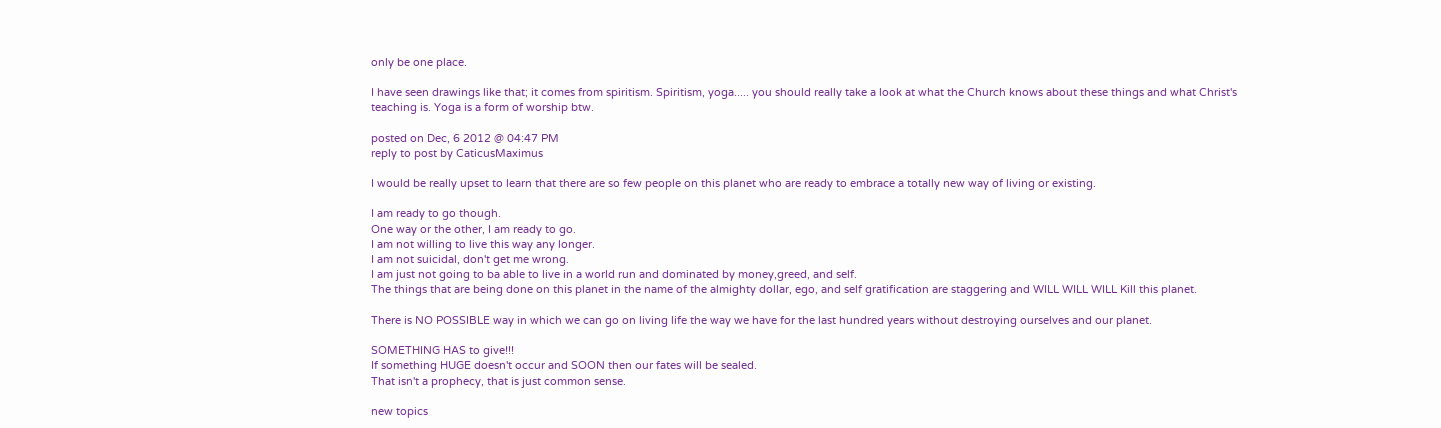only be one place.

I have seen drawings like that; it comes from spiritism. Spiritism, yoga..... you should really take a look at what the Church knows about these things and what Christ's teaching is. Yoga is a form of worship btw.

posted on Dec, 6 2012 @ 04:47 PM
reply to post by CaticusMaximus

I would be really upset to learn that there are so few people on this planet who are ready to embrace a totally new way of living or existing.

I am ready to go though.
One way or the other, I am ready to go.
I am not willing to live this way any longer.
I am not suicidal, don't get me wrong.
I am just not going to ba able to live in a world run and dominated by money,greed, and self.
The things that are being done on this planet in the name of the almighty dollar, ego, and self gratification are staggering and WILL WILL WILL Kill this planet.

There is NO POSSIBLE way in which we can go on living life the way we have for the last hundred years without destroying ourselves and our planet.

SOMETHING HAS to give!!!
If something HUGE doesn't occur and SOON then our fates will be sealed.
That isn't a prophecy, that is just common sense.

new topics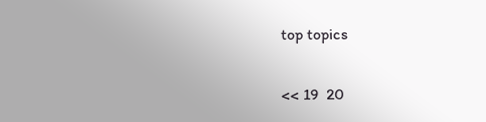top topics

<< 19  20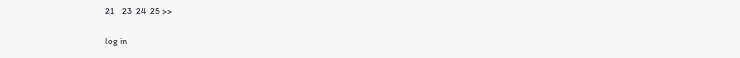21    23  24  25 >>

log in